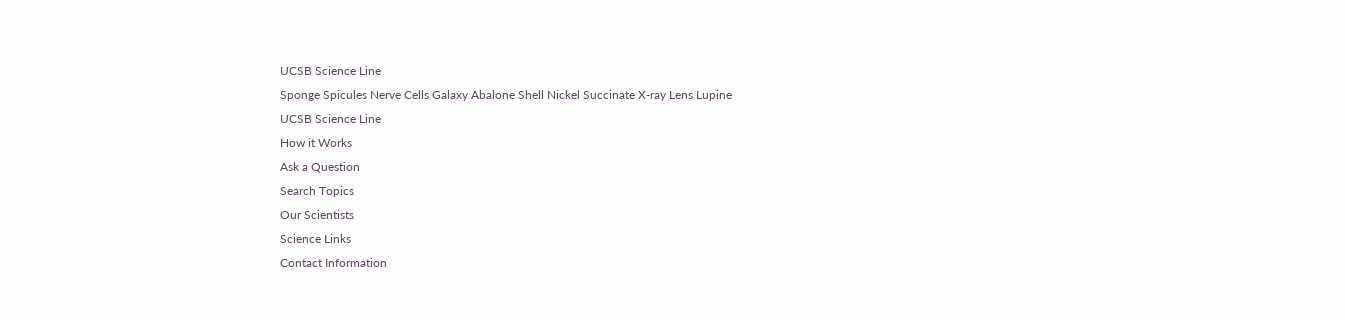UCSB Science Line
Sponge Spicules Nerve Cells Galaxy Abalone Shell Nickel Succinate X-ray Lens Lupine
UCSB Science Line
How it Works
Ask a Question
Search Topics
Our Scientists
Science Links
Contact Information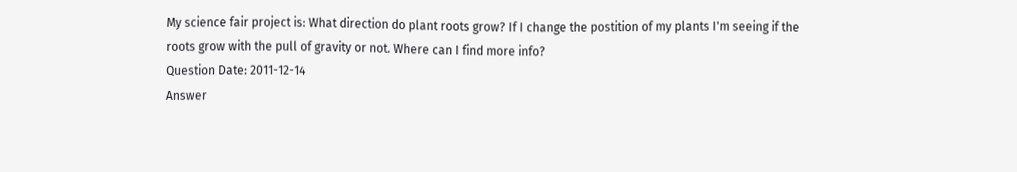My science fair project is: What direction do plant roots grow? If I change the postition of my plants I'm seeing if the roots grow with the pull of gravity or not. Where can I find more info?
Question Date: 2011-12-14
Answer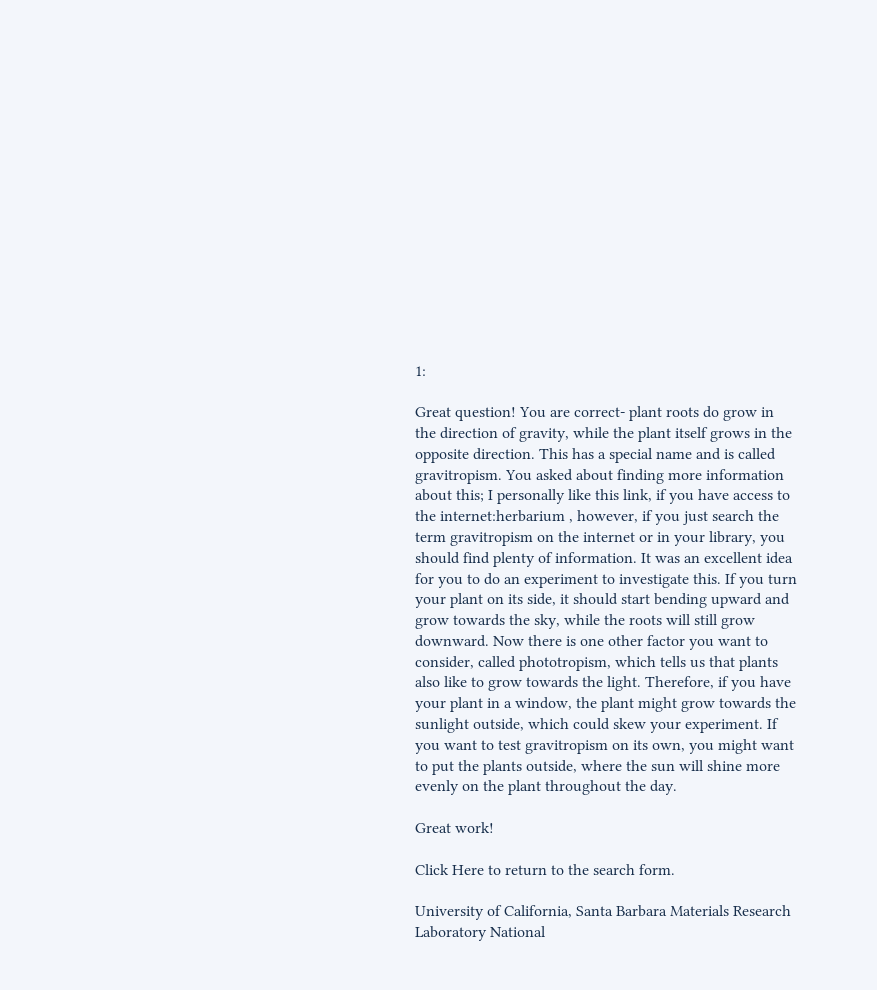1:

Great question! You are correct- plant roots do grow in the direction of gravity, while the plant itself grows in the opposite direction. This has a special name and is called gravitropism. You asked about finding more information about this; I personally like this link, if you have access to the internet:herbarium , however, if you just search the term gravitropism on the internet or in your library, you should find plenty of information. It was an excellent idea for you to do an experiment to investigate this. If you turn your plant on its side, it should start bending upward and grow towards the sky, while the roots will still grow downward. Now there is one other factor you want to consider, called phototropism, which tells us that plants also like to grow towards the light. Therefore, if you have your plant in a window, the plant might grow towards the sunlight outside, which could skew your experiment. If you want to test gravitropism on its own, you might want to put the plants outside, where the sun will shine more evenly on the plant throughout the day.

Great work!

Click Here to return to the search form.

University of California, Santa Barbara Materials Research Laboratory National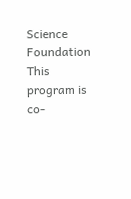Science Foundation
This program is co-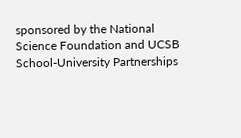sponsored by the National Science Foundation and UCSB School-University Partnerships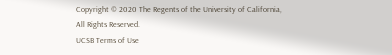Copyright © 2020 The Regents of the University of California,
All Rights Reserved.
UCSB Terms of Use